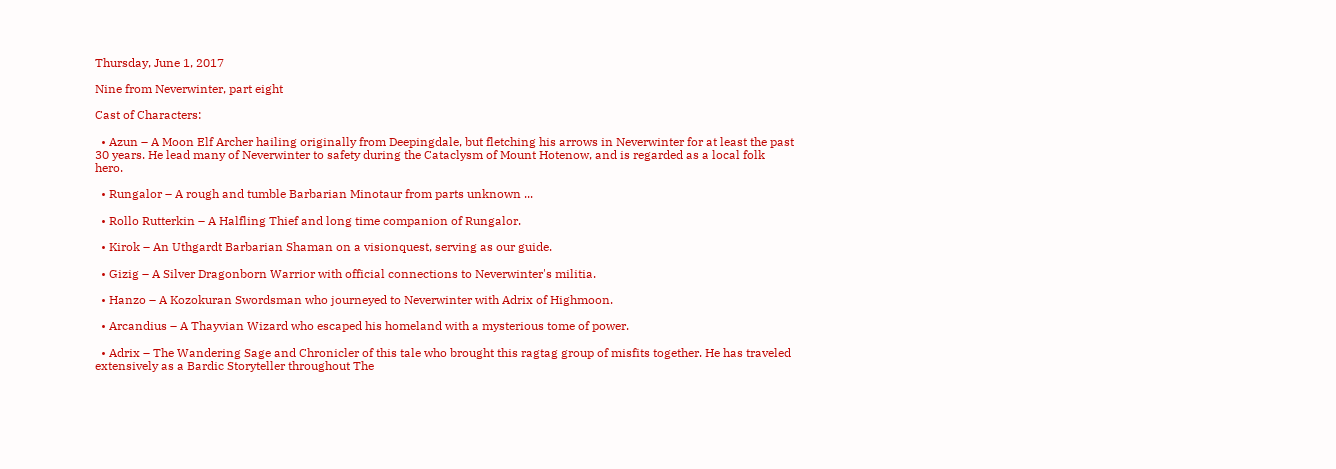Thursday, June 1, 2017

Nine from Neverwinter, part eight

Cast of Characters:

  • Azun – A Moon Elf Archer hailing originally from Deepingdale, but fletching his arrows in Neverwinter for at least the past 30 years. He lead many of Neverwinter to safety during the Cataclysm of Mount Hotenow, and is regarded as a local folk hero.

  • Rungalor – A rough and tumble Barbarian Minotaur from parts unknown ...

  • Rollo Rutterkin – A Halfling Thief and long time companion of Rungalor.

  • Kirok – An Uthgardt Barbarian Shaman on a visionquest, serving as our guide.

  • Gizig – A Silver Dragonborn Warrior with official connections to Neverwinter's militia.

  • Hanzo – A Kozokuran Swordsman who journeyed to Neverwinter with Adrix of Highmoon.

  • Arcandius – A Thayvian Wizard who escaped his homeland with a mysterious tome of power.

  • Adrix – The Wandering Sage and Chronicler of this tale who brought this ragtag group of misfits together. He has traveled extensively as a Bardic Storyteller throughout The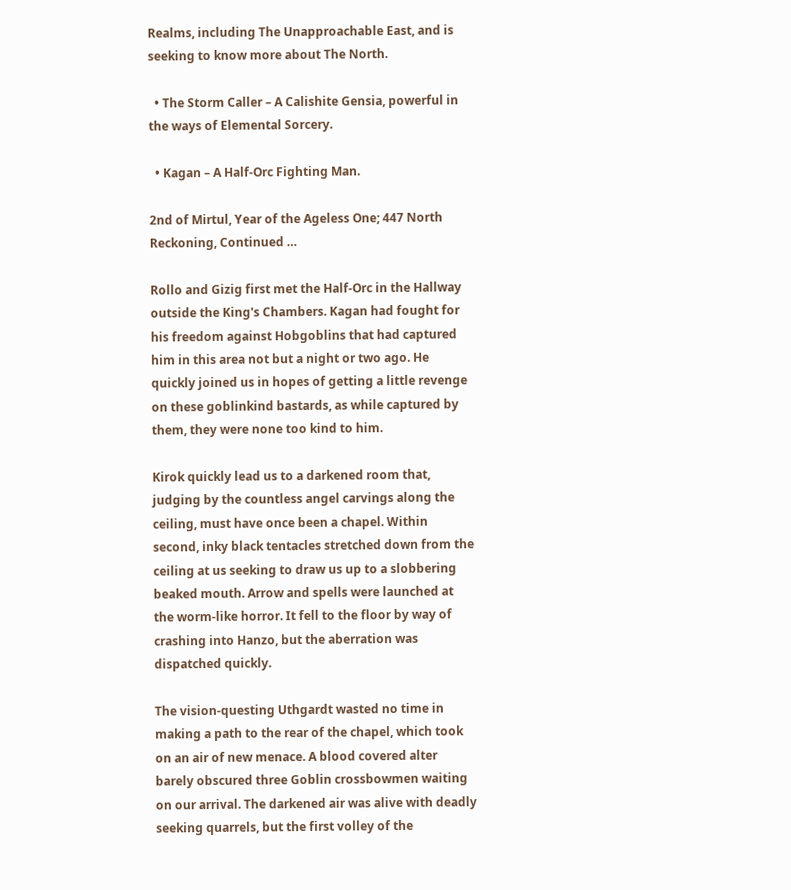Realms, including The Unapproachable East, and is seeking to know more about The North.

  • The Storm Caller – A Calishite Gensia, powerful in the ways of Elemental Sorcery.

  • Kagan – A Half-Orc Fighting Man.

2nd of Mirtul, Year of the Ageless One; 447 North Reckoning, Continued …

Rollo and Gizig first met the Half-Orc in the Hallway outside the King's Chambers. Kagan had fought for his freedom against Hobgoblins that had captured him in this area not but a night or two ago. He quickly joined us in hopes of getting a little revenge on these goblinkind bastards, as while captured by them, they were none too kind to him.

Kirok quickly lead us to a darkened room that, judging by the countless angel carvings along the ceiling, must have once been a chapel. Within second, inky black tentacles stretched down from the ceiling at us seeking to draw us up to a slobbering beaked mouth. Arrow and spells were launched at the worm-like horror. It fell to the floor by way of crashing into Hanzo, but the aberration was dispatched quickly.

The vision-questing Uthgardt wasted no time in making a path to the rear of the chapel, which took on an air of new menace. A blood covered alter barely obscured three Goblin crossbowmen waiting on our arrival. The darkened air was alive with deadly seeking quarrels, but the first volley of the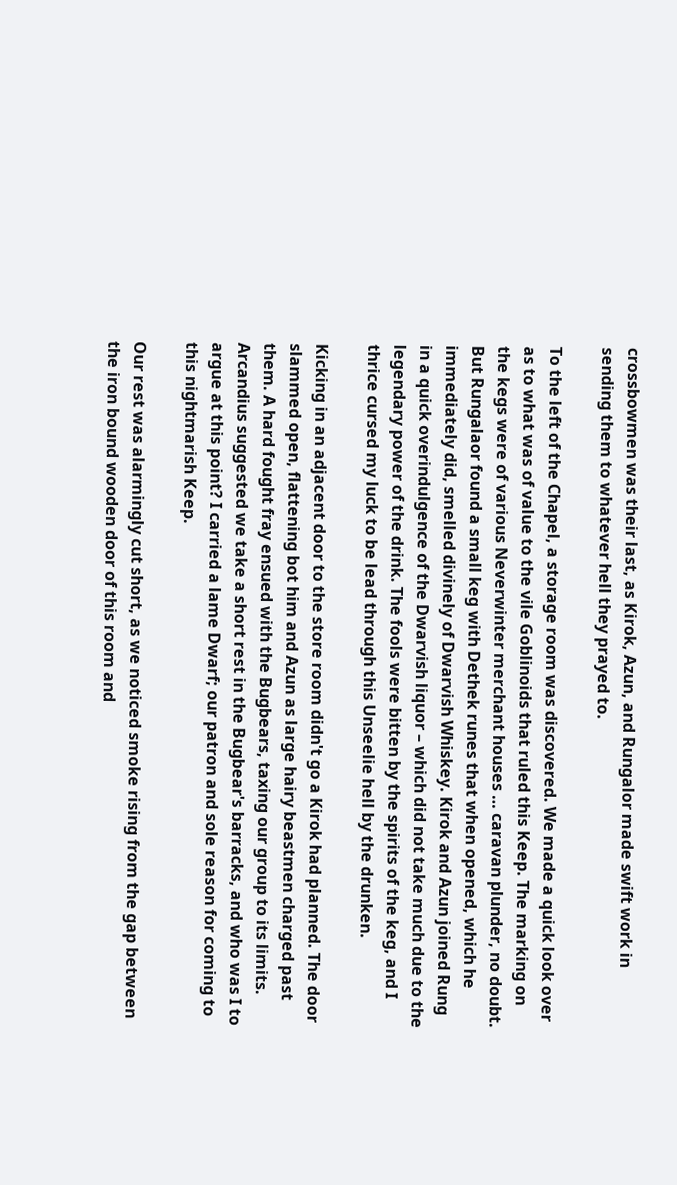crossbowmen was their last, as Kirok, Azun, and Rungalor made swift work in sending them to whatever hell they prayed to.

To the left of the Chapel, a storage room was discovered. We made a quick look over as to what was of value to the vile Goblinoids that ruled this Keep. The marking on the kegs were of various Neverwinter merchant houses … caravan plunder, no doubt. But Rungalaor found a small keg with Dethek runes that when opened, which he immediately did, smelled divinely of Dwarvish Whiskey. Kirok and Azun joined Rung in a quick overindulgence of the Dwarvish liquor – which did not take much due to the legendary power of the drink. The fools were bitten by the spirits of the keg, and I thrice cursed my luck to be lead through this Unseelie hell by the drunken.

Kicking in an adjacent door to the store room didn't go a Kirok had planned. The door slammed open, flattening bot him and Azun as large hairy beastmen charged past them. A hard fought fray ensued with the Bugbears, taxing our group to its limits. Arcandius suggested we take a short rest in the Bugbear's barracks, and who was I to argue at this point? I carried a lame Dwarf; our patron and sole reason for coming to this nightmarish Keep.

Our rest was alarmingly cut short, as we noticed smoke rising from the gap between the iron bound wooden door of this room and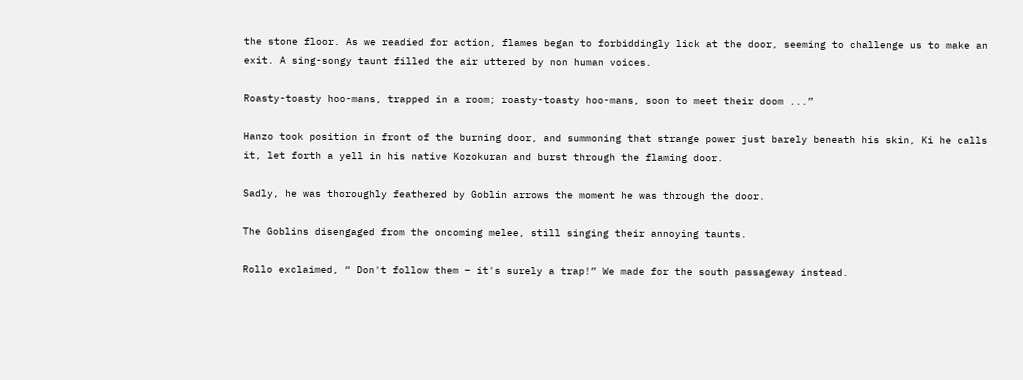the stone floor. As we readied for action, flames began to forbiddingly lick at the door, seeming to challenge us to make an exit. A sing-songy taunt filled the air uttered by non human voices.

Roasty-toasty hoo-mans, trapped in a room; roasty-toasty hoo-mans, soon to meet their doom ...”

Hanzo took position in front of the burning door, and summoning that strange power just barely beneath his skin, Ki he calls it, let forth a yell in his native Kozokuran and burst through the flaming door.

Sadly, he was thoroughly feathered by Goblin arrows the moment he was through the door.

The Goblins disengaged from the oncoming melee, still singing their annoying taunts.

Rollo exclaimed, “ Don't follow them – it's surely a trap!” We made for the south passageway instead.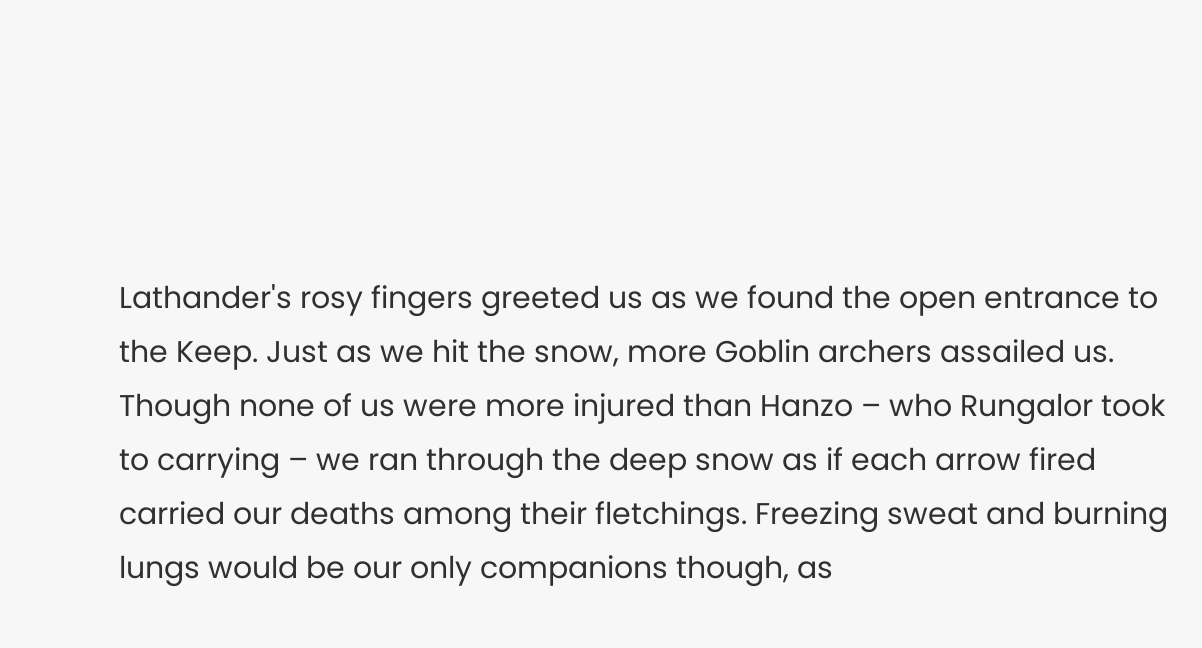Lathander's rosy fingers greeted us as we found the open entrance to the Keep. Just as we hit the snow, more Goblin archers assailed us. Though none of us were more injured than Hanzo – who Rungalor took to carrying – we ran through the deep snow as if each arrow fired carried our deaths among their fletchings. Freezing sweat and burning lungs would be our only companions though, as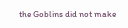the Goblins did not make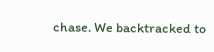chase. We backtracked to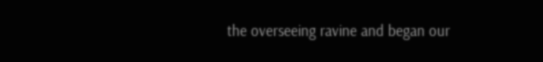the overseeing ravine and began our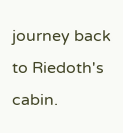journey back to Riedoth's cabin.